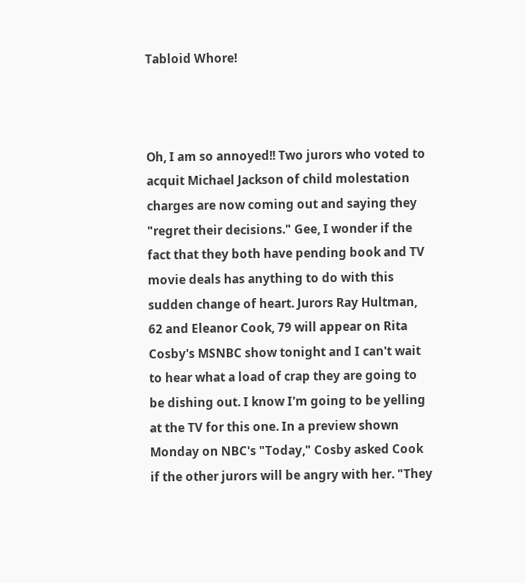Tabloid Whore!



Oh, I am so annoyed!! Two jurors who voted to acquit Michael Jackson of child molestation charges are now coming out and saying they "regret their decisions." Gee, I wonder if the fact that they both have pending book and TV movie deals has anything to do with this sudden change of heart. Jurors Ray Hultman, 62 and Eleanor Cook, 79 will appear on Rita Cosby's MSNBC show tonight and I can't wait to hear what a load of crap they are going to be dishing out. I know I'm going to be yelling at the TV for this one. In a preview shown Monday on NBC's "Today," Cosby asked Cook if the other jurors will be angry with her. "They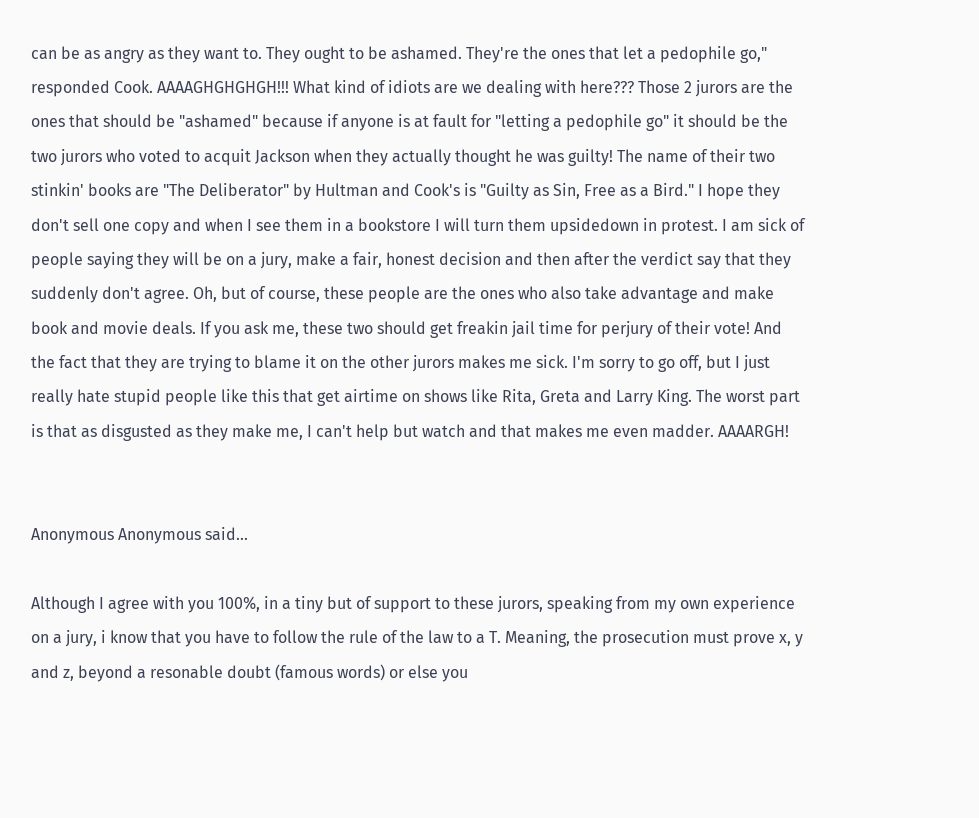can be as angry as they want to. They ought to be ashamed. They're the ones that let a pedophile go," responded Cook. AAAAGHGHGHGH!!! What kind of idiots are we dealing with here??? Those 2 jurors are the ones that should be "ashamed" because if anyone is at fault for "letting a pedophile go" it should be the two jurors who voted to acquit Jackson when they actually thought he was guilty! The name of their two stinkin' books are "The Deliberator" by Hultman and Cook's is "Guilty as Sin, Free as a Bird." I hope they don't sell one copy and when I see them in a bookstore I will turn them upsidedown in protest. I am sick of people saying they will be on a jury, make a fair, honest decision and then after the verdict say that they suddenly don't agree. Oh, but of course, these people are the ones who also take advantage and make book and movie deals. If you ask me, these two should get freakin jail time for perjury of their vote! And the fact that they are trying to blame it on the other jurors makes me sick. I'm sorry to go off, but I just really hate stupid people like this that get airtime on shows like Rita, Greta and Larry King. The worst part is that as disgusted as they make me, I can't help but watch and that makes me even madder. AAAARGH!


Anonymous Anonymous said...

Although I agree with you 100%, in a tiny but of support to these jurors, speaking from my own experience on a jury, i know that you have to follow the rule of the law to a T. Meaning, the prosecution must prove x, y and z, beyond a resonable doubt (famous words) or else you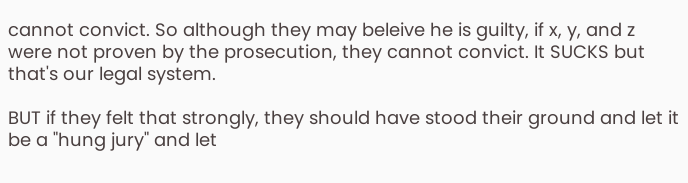cannot convict. So although they may beleive he is guilty, if x, y, and z were not proven by the prosecution, they cannot convict. It SUCKS but that's our legal system.

BUT if they felt that strongly, they should have stood their ground and let it be a "hung jury" and let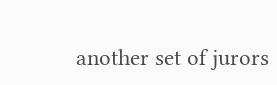another set of jurors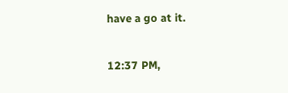have a go at it.

12:37 PM,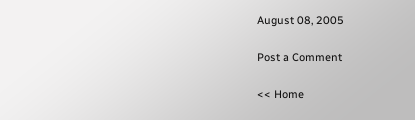August 08, 2005

Post a Comment

<< Home